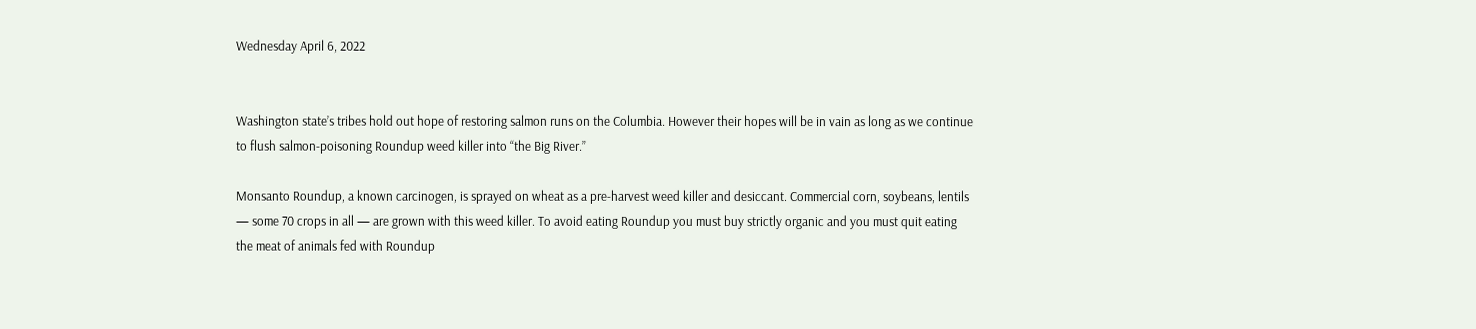Wednesday April 6, 2022


Washington state’s tribes hold out hope of restoring salmon runs on the Columbia. However their hopes will be in vain as long as we continue to flush salmon-poisoning Roundup weed killer into “the Big River.”

Monsanto Roundup, a known carcinogen, is sprayed on wheat as a pre-harvest weed killer and desiccant. Commercial corn, soybeans, lentils — some 70 crops in all — are grown with this weed killer. To avoid eating Roundup you must buy strictly organic and you must quit eating the meat of animals fed with Roundup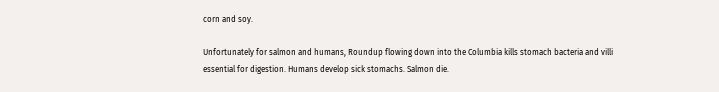corn and soy.

Unfortunately for salmon and humans, Roundup flowing down into the Columbia kills stomach bacteria and villi essential for digestion. Humans develop sick stomachs. Salmon die.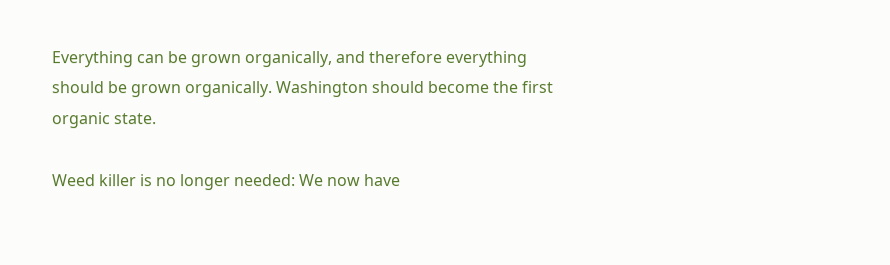Everything can be grown organically, and therefore everything should be grown organically. Washington should become the first organic state.

Weed killer is no longer needed: We now have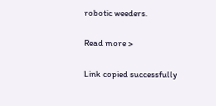robotic weeders.

Read more >

Link copied successfully